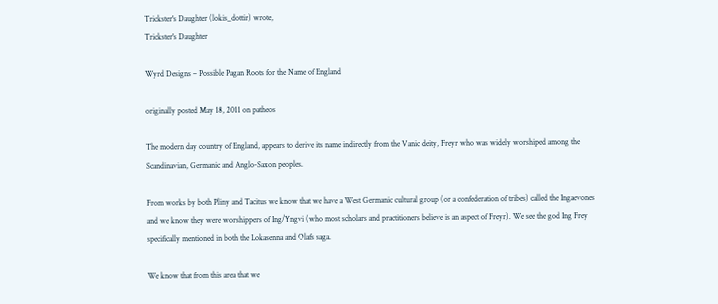Trickster's Daughter (lokis_dottir) wrote,
Trickster's Daughter

Wyrd Designs – Possible Pagan Roots for the Name of England

originally posted May 18, 2011 on patheos

The modern day country of England, appears to derive its name indirectly from the Vanic deity, Freyr who was widely worshiped among the Scandinavian, Germanic and Anglo-Saxon peoples.

From works by both Pliny and Tacitus we know that we have a West Germanic cultural group (or a confederation of tribes) called the Ingaevones and we know they were worshippers of Ing/Yngvi (who most scholars and practitioners believe is an aspect of Freyr). We see the god Ing Frey specifically mentioned in both the Lokasenna and Olafs saga.

We know that from this area that we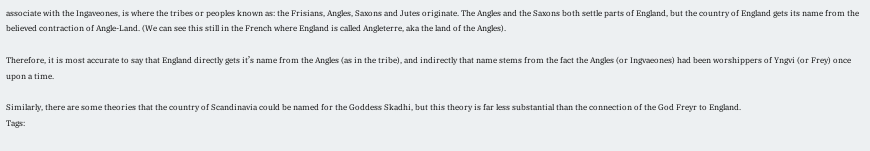associate with the Ingaveones, is where the tribes or peoples known as: the Frisians, Angles, Saxons and Jutes originate. The Angles and the Saxons both settle parts of England, but the country of England gets its name from the believed contraction of Angle-Land. (We can see this still in the French where England is called Angleterre, aka the land of the Angles).

Therefore, it is most accurate to say that England directly gets it’s name from the Angles (as in the tribe), and indirectly that name stems from the fact the Angles (or Ingvaeones) had been worshippers of Yngvi (or Frey) once upon a time.

Similarly, there are some theories that the country of Scandinavia could be named for the Goddess Skadhi, but this theory is far less substantial than the connection of the God Freyr to England.
Tags: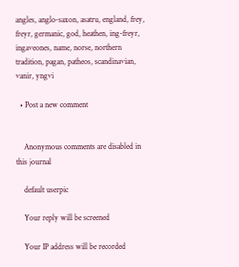angles, anglo-saxon, asatru, england, frey, freyr, germanic, god, heathen, ing-freyr, ingaveones, name, norse, northern tradition, pagan, patheos, scandinavian, vanir, yngvi

  • Post a new comment


    Anonymous comments are disabled in this journal

    default userpic

    Your reply will be screened

    Your IP address will be recorded